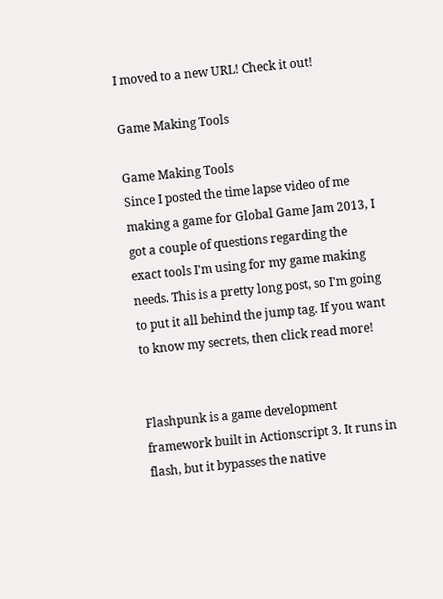I moved to a new URL! Check it out!

Game Making Tools

Game Making Tools
Since I posted the time lapse video of me making a game for Global Game Jam 2013, I got a couple of questions regarding the exact tools I'm using for my game making needs. This is a pretty long post, so I'm going to put it all behind the jump tag. If you want to know my secrets, then click read more!


Flashpunk is a game development framework built in Actionscript 3. It runs in flash, but it bypasses the native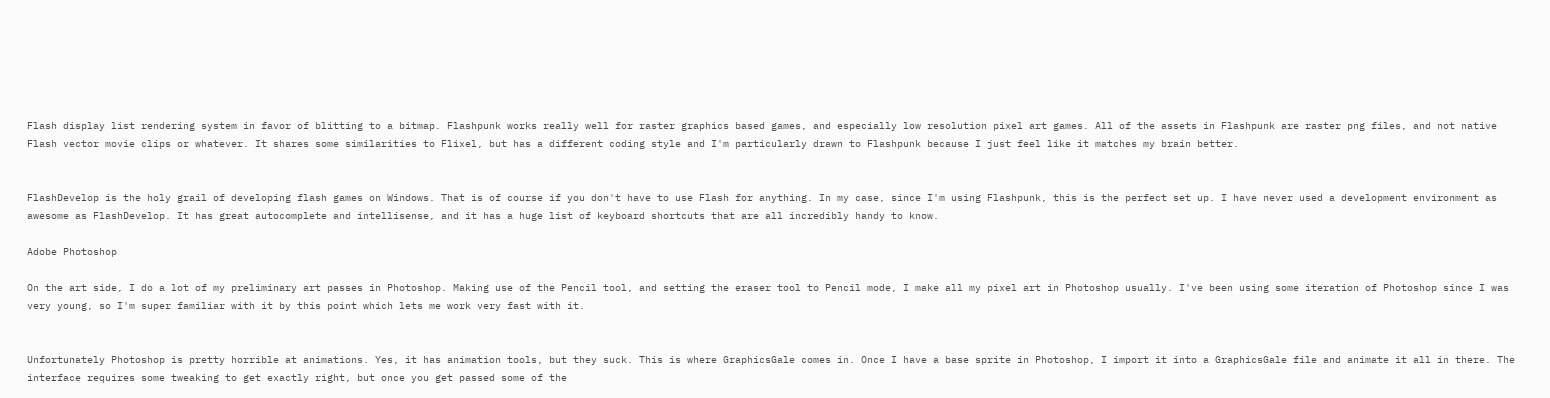Flash display list rendering system in favor of blitting to a bitmap. Flashpunk works really well for raster graphics based games, and especially low resolution pixel art games. All of the assets in Flashpunk are raster png files, and not native Flash vector movie clips or whatever. It shares some similarities to Flixel, but has a different coding style and I'm particularly drawn to Flashpunk because I just feel like it matches my brain better.


FlashDevelop is the holy grail of developing flash games on Windows. That is of course if you don't have to use Flash for anything. In my case, since I'm using Flashpunk, this is the perfect set up. I have never used a development environment as awesome as FlashDevelop. It has great autocomplete and intellisense, and it has a huge list of keyboard shortcuts that are all incredibly handy to know.

Adobe Photoshop

On the art side, I do a lot of my preliminary art passes in Photoshop. Making use of the Pencil tool, and setting the eraser tool to Pencil mode, I make all my pixel art in Photoshop usually. I've been using some iteration of Photoshop since I was very young, so I'm super familiar with it by this point which lets me work very fast with it.


Unfortunately Photoshop is pretty horrible at animations. Yes, it has animation tools, but they suck. This is where GraphicsGale comes in. Once I have a base sprite in Photoshop, I import it into a GraphicsGale file and animate it all in there. The interface requires some tweaking to get exactly right, but once you get passed some of the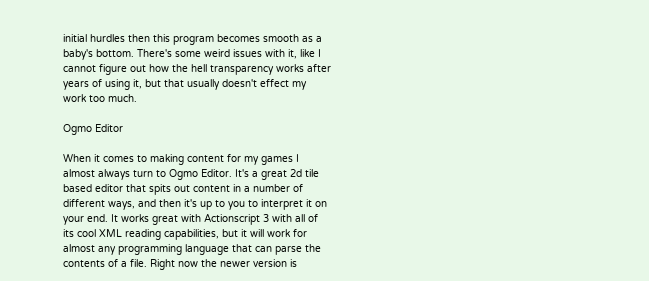initial hurdles then this program becomes smooth as a baby's bottom. There's some weird issues with it, like I cannot figure out how the hell transparency works after years of using it, but that usually doesn't effect my work too much.

Ogmo Editor

When it comes to making content for my games I almost always turn to Ogmo Editor. It's a great 2d tile based editor that spits out content in a number of different ways, and then it's up to you to interpret it on your end. It works great with Actionscript 3 with all of its cool XML reading capabilities, but it will work for almost any programming language that can parse the contents of a file. Right now the newer version is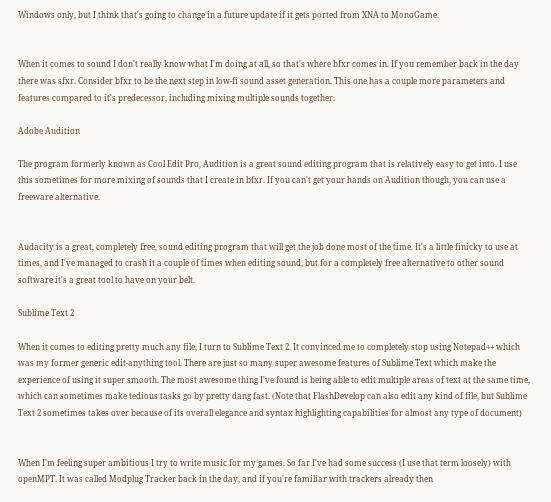Windows only, but I think that's going to change in a future update if it gets ported from XNA to MonoGame.


When it comes to sound I don't really know what I'm doing at all, so that's where bfxr comes in. If you remember back in the day there was sfxr. Consider bfxr to be the next step in low-fi sound asset generation. This one has a couple more parameters and features compared to it's predecessor, including mixing multiple sounds together.

Adobe Audition

The program formerly known as Cool Edit Pro, Audition is a great sound editing program that is relatively easy to get into. I use this sometimes for more mixing of sounds that I create in bfxr. If you can't get your hands on Audition though, you can use a freeware alternative.


Audacity is a great, completely free, sound editing program that will get the job done most of the time. It's a little finicky to use at times, and I've managed to crash it a couple of times when editing sound, but for a completely free alternative to other sound software it's a great tool to have on your belt.

Sublime Text 2

When it comes to editing pretty much any file, I turn to Sublime Text 2. It convinced me to completely stop using Notepad++ which was my former generic edit-anything tool. There are just so many super awesome features of Sublime Text which make the experience of using it super smooth. The most awesome thing I've found is being able to edit multiple areas of text at the same time, which can sometimes make tedious tasks go by pretty dang fast. (Note that FlashDevelop can also edit any kind of file, but Sublime Text 2 sometimes takes over because of its overall elegance and syntax highlighting capabilities for almost any type of document)


When I'm feeling super ambitious I try to write music for my games. So far I've had some success (I use that term loosely) with openMPT. It was called Modplug Tracker back in the day, and if you're familiar with trackers already then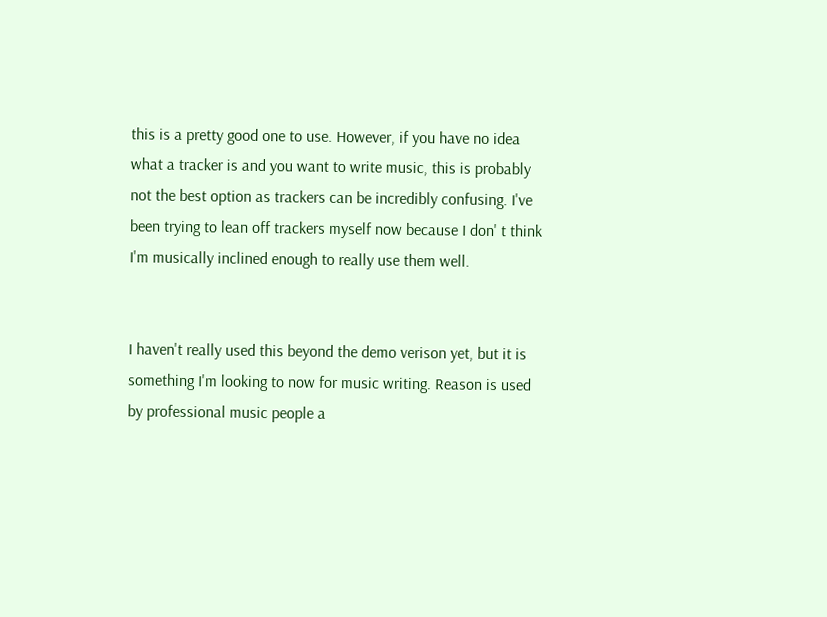this is a pretty good one to use. However, if you have no idea what a tracker is and you want to write music, this is probably not the best option as trackers can be incredibly confusing. I've been trying to lean off trackers myself now because I don' t think I'm musically inclined enough to really use them well.


I haven't really used this beyond the demo verison yet, but it is something I'm looking to now for music writing. Reason is used by professional music people a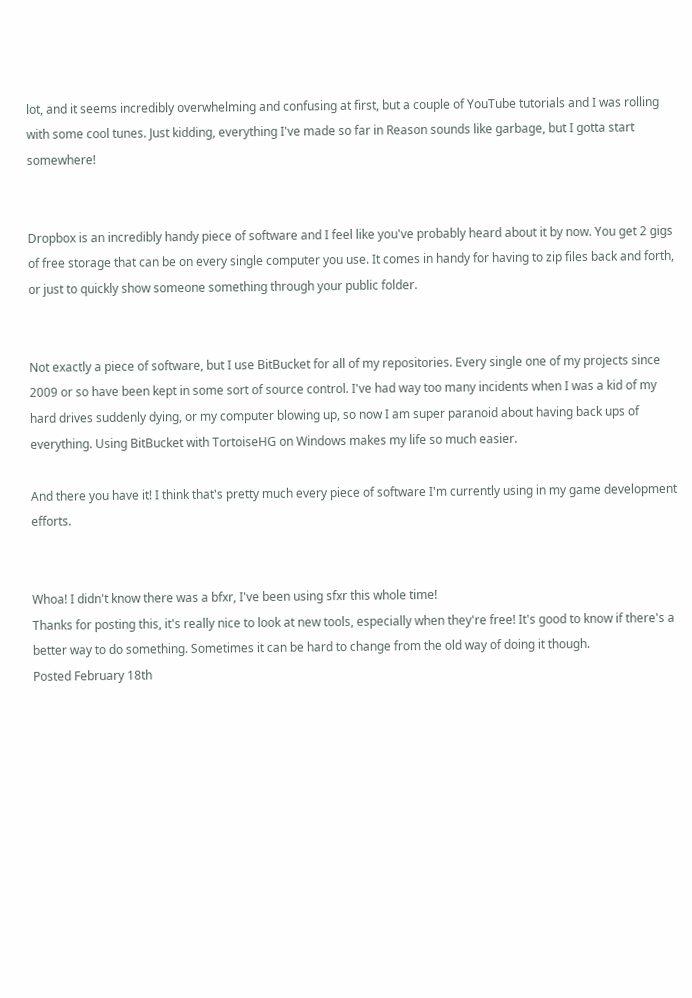lot, and it seems incredibly overwhelming and confusing at first, but a couple of YouTube tutorials and I was rolling with some cool tunes. Just kidding, everything I've made so far in Reason sounds like garbage, but I gotta start somewhere!


Dropbox is an incredibly handy piece of software and I feel like you've probably heard about it by now. You get 2 gigs of free storage that can be on every single computer you use. It comes in handy for having to zip files back and forth, or just to quickly show someone something through your public folder.


Not exactly a piece of software, but I use BitBucket for all of my repositories. Every single one of my projects since 2009 or so have been kept in some sort of source control. I've had way too many incidents when I was a kid of my hard drives suddenly dying, or my computer blowing up, so now I am super paranoid about having back ups of everything. Using BitBucket with TortoiseHG on Windows makes my life so much easier.

And there you have it! I think that's pretty much every piece of software I'm currently using in my game development efforts.


Whoa! I didn't know there was a bfxr, I've been using sfxr this whole time!
Thanks for posting this, it's really nice to look at new tools, especially when they're free! It's good to know if there's a better way to do something. Sometimes it can be hard to change from the old way of doing it though.
Posted February 18th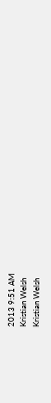2013 9:51 AM
Kristian Welsh
Kristian Welsh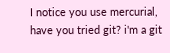I notice you use mercurial, have you tried git? i'm a git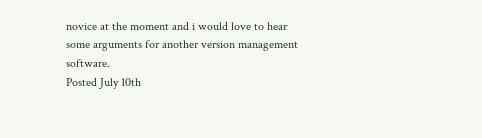novice at the moment and i would love to hear some arguments for another version management software.
Posted July 10th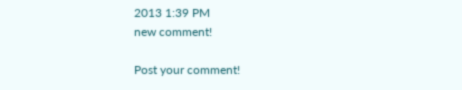2013 1:39 PM
new comment!

Post your comment!